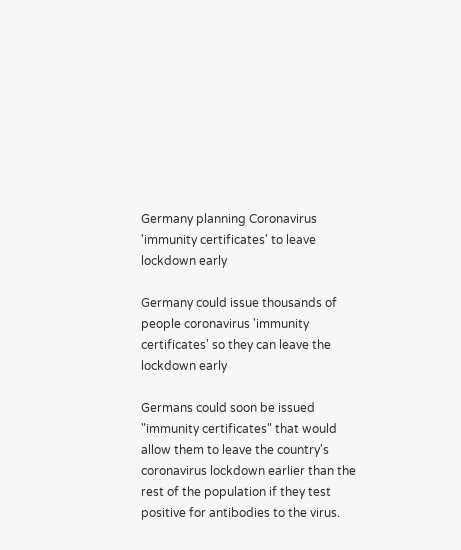Germany planning Coronavirus 'immunity certificates' to leave lockdown early

Germany could issue thousands of people coronavirus 'immunity certificates' so they can leave the lockdown early

Germans could soon be issued "immunity certificates" that would allow them to leave the country's coronavirus lockdown earlier than the rest of the population if they test positive for antibodies to the virus.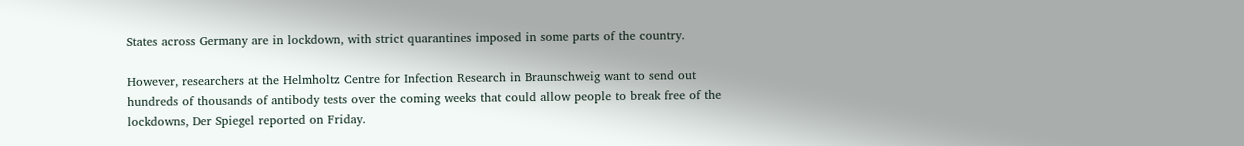States across Germany are in lockdown, with strict quarantines imposed in some parts of the country.

However, researchers at the Helmholtz Centre for Infection Research in Braunschweig want to send out hundreds of thousands of antibody tests over the coming weeks that could allow people to break free of the lockdowns, Der Spiegel reported on Friday.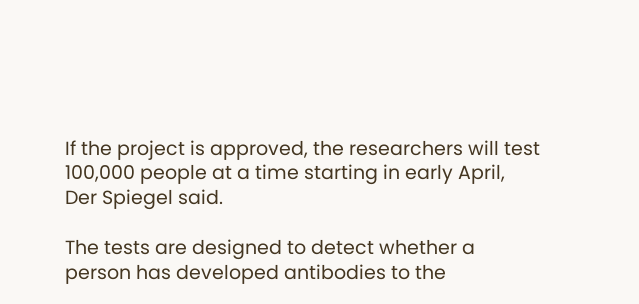If the project is approved, the researchers will test 100,000 people at a time starting in early April, Der Spiegel said.

The tests are designed to detect whether a person has developed antibodies to the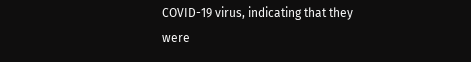COVID-19 virus, indicating that they were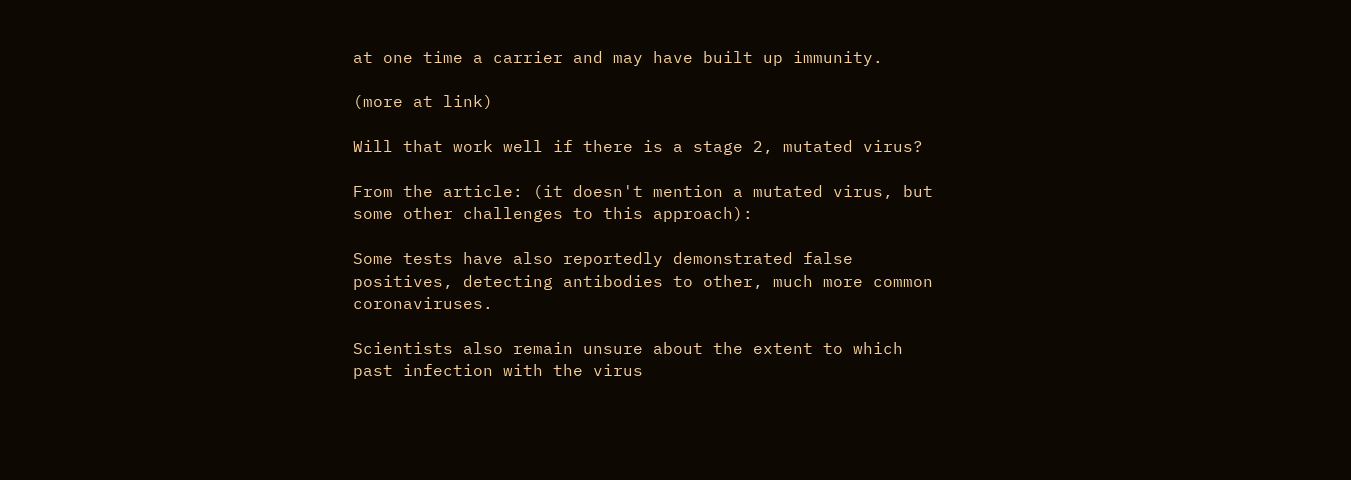at one time a carrier and may have built up immunity.

(more at link)

Will that work well if there is a stage 2, mutated virus?

From the article: (it doesn't mention a mutated virus, but some other challenges to this approach):

Some tests have also reportedly demonstrated false positives, detecting antibodies to other, much more common coronaviruses.

Scientists also remain unsure about the extent to which past infection with the virus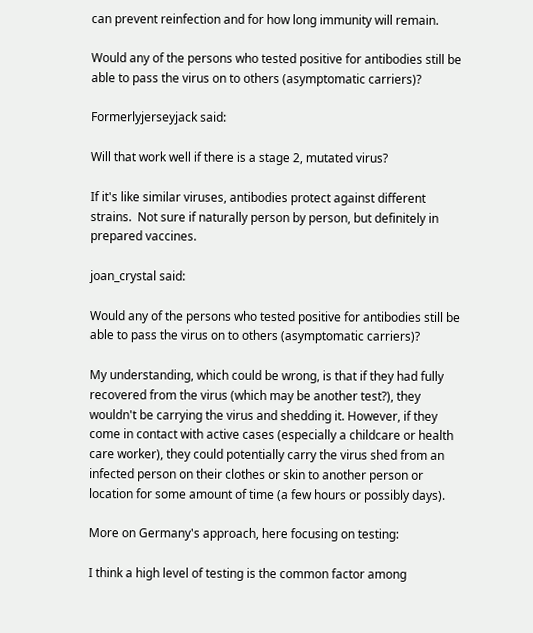can prevent reinfection and for how long immunity will remain.

Would any of the persons who tested positive for antibodies still be able to pass the virus on to others (asymptomatic carriers)?

Formerlyjerseyjack said:

Will that work well if there is a stage 2, mutated virus?

If it's like similar viruses, antibodies protect against different strains.  Not sure if naturally person by person, but definitely in prepared vaccines.

joan_crystal said:

Would any of the persons who tested positive for antibodies still be able to pass the virus on to others (asymptomatic carriers)?

My understanding, which could be wrong, is that if they had fully recovered from the virus (which may be another test?), they wouldn't be carrying the virus and shedding it. However, if they come in contact with active cases (especially a childcare or health care worker), they could potentially carry the virus shed from an infected person on their clothes or skin to another person or location for some amount of time (a few hours or possibly days).

More on Germany's approach, here focusing on testing:

I think a high level of testing is the common factor among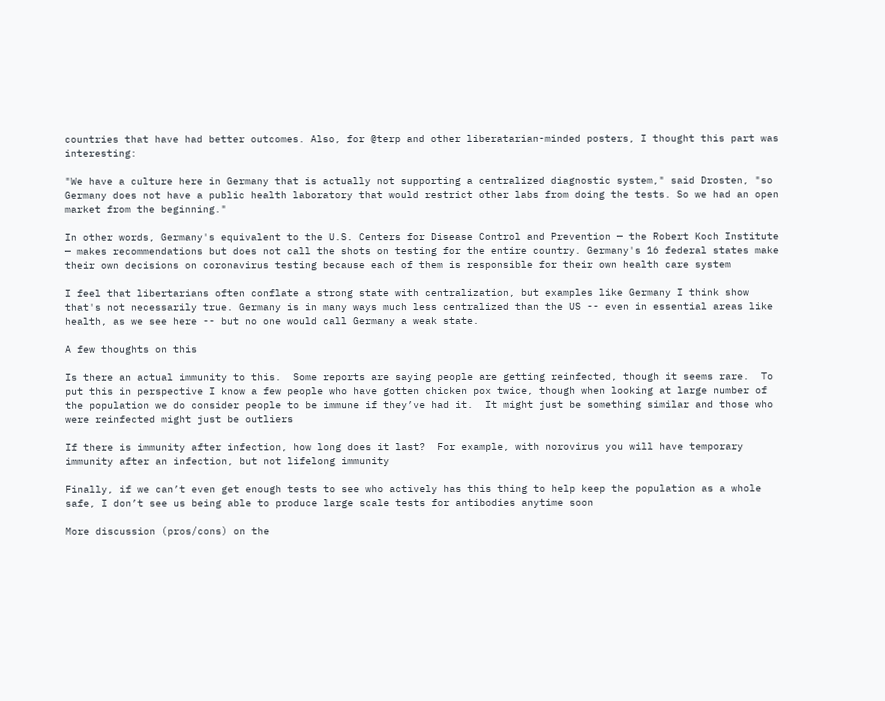countries that have had better outcomes. Also, for @terp and other liberatarian-minded posters, I thought this part was interesting:

"We have a culture here in Germany that is actually not supporting a centralized diagnostic system," said Drosten, "so Germany does not have a public health laboratory that would restrict other labs from doing the tests. So we had an open market from the beginning."

In other words, Germany's equivalent to the U.S. Centers for Disease Control and Prevention — the Robert Koch Institute — makes recommendations but does not call the shots on testing for the entire country. Germany's 16 federal states make their own decisions on coronavirus testing because each of them is responsible for their own health care system

I feel that libertarians often conflate a strong state with centralization, but examples like Germany I think show that's not necessarily true. Germany is in many ways much less centralized than the US -- even in essential areas like health, as we see here -- but no one would call Germany a weak state.

A few thoughts on this

Is there an actual immunity to this.  Some reports are saying people are getting reinfected, though it seems rare.  To put this in perspective I know a few people who have gotten chicken pox twice, though when looking at large number of the population we do consider people to be immune if they’ve had it.  It might just be something similar and those who were reinfected might just be outliers

If there is immunity after infection, how long does it last?  For example, with norovirus you will have temporary immunity after an infection, but not lifelong immunity

Finally, if we can’t even get enough tests to see who actively has this thing to help keep the population as a whole safe, I don’t see us being able to produce large scale tests for antibodies anytime soon

More discussion (pros/cons) on the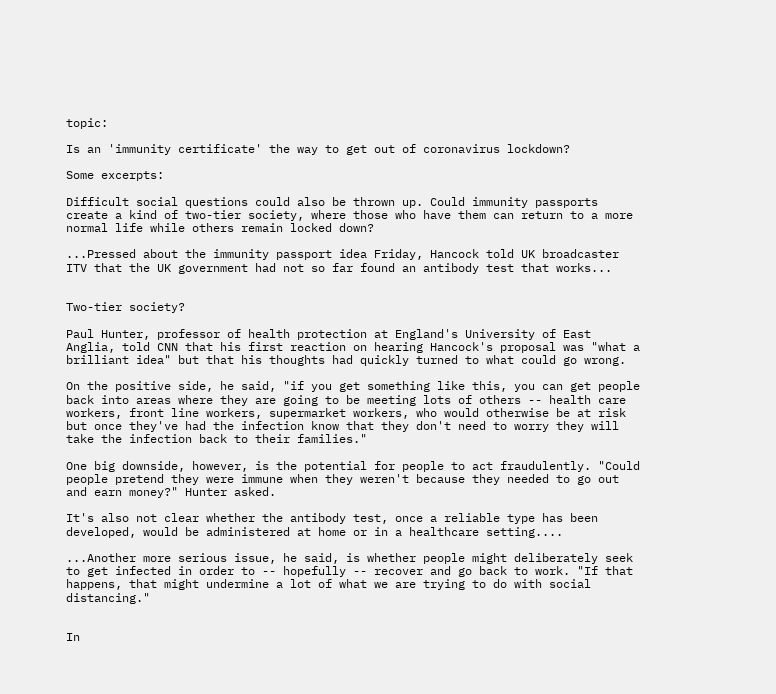topic:

Is an 'immunity certificate' the way to get out of coronavirus lockdown?

Some excerpts:

Difficult social questions could also be thrown up. Could immunity passports create a kind of two-tier society, where those who have them can return to a more normal life while others remain locked down?

...Pressed about the immunity passport idea Friday, Hancock told UK broadcaster ITV that the UK government had not so far found an antibody test that works...


Two-tier society?

Paul Hunter, professor of health protection at England's University of East Anglia, told CNN that his first reaction on hearing Hancock's proposal was "what a brilliant idea" but that his thoughts had quickly turned to what could go wrong.

On the positive side, he said, "if you get something like this, you can get people back into areas where they are going to be meeting lots of others -- health care workers, front line workers, supermarket workers, who would otherwise be at risk but once they've had the infection know that they don't need to worry they will take the infection back to their families."

One big downside, however, is the potential for people to act fraudulently. "Could people pretend they were immune when they weren't because they needed to go out and earn money?" Hunter asked.

It's also not clear whether the antibody test, once a reliable type has been developed, would be administered at home or in a healthcare setting....

...Another more serious issue, he said, is whether people might deliberately seek to get infected in order to -- hopefully -- recover and go back to work. "If that happens, that might undermine a lot of what we are trying to do with social distancing."


In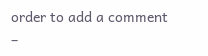order to add a comment –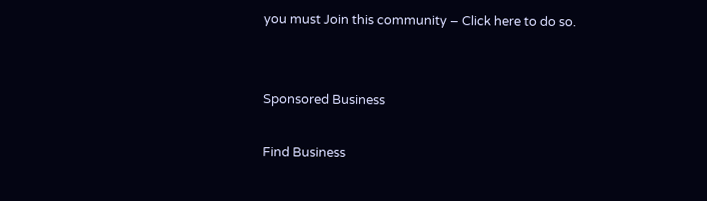you must Join this community – Click here to do so.


Sponsored Business

Find Business